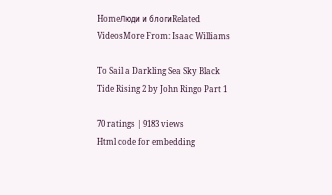HomeЛюди и блогиRelated VideosMore From: Isaac Williams

To Sail a Darkling Sea Sky Black Tide Rising 2 by John Ringo Part 1

70 ratings | 9183 views
Html code for embedding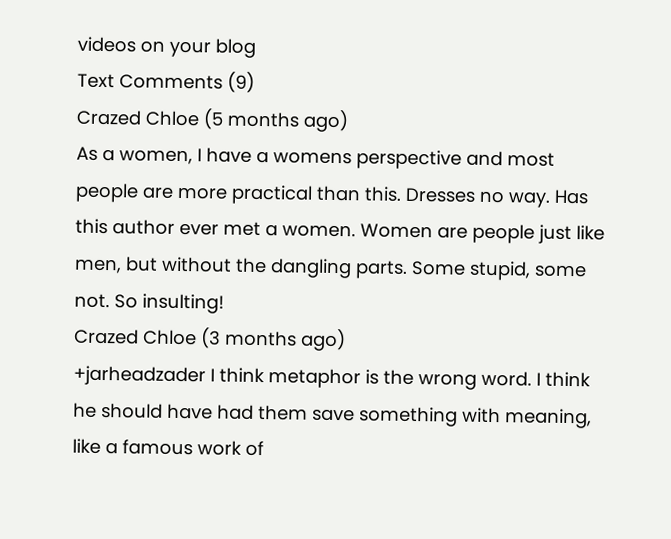videos on your blog
Text Comments (9)
Crazed Chloe (5 months ago)
As a women, I have a womens perspective and most people are more practical than this. Dresses no way. Has this author ever met a women. Women are people just like men, but without the dangling parts. Some stupid, some not. So insulting!
Crazed Chloe (3 months ago)
+jarheadzader I think metaphor is the wrong word. I think he should have had them save something with meaning, like a famous work of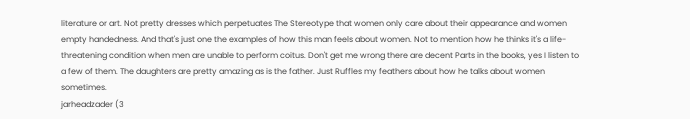literature or art. Not pretty dresses which perpetuates The Stereotype that women only care about their appearance and women empty handedness. And that's just one the examples of how this man feels about women. Not to mention how he thinks it's a life-threatening condition when men are unable to perform coitus. Don't get me wrong there are decent Parts in the books, yes I listen to a few of them. The daughters are pretty amazing as is the father. Just Ruffles my feathers about how he talks about women sometimes.
jarheadzader (3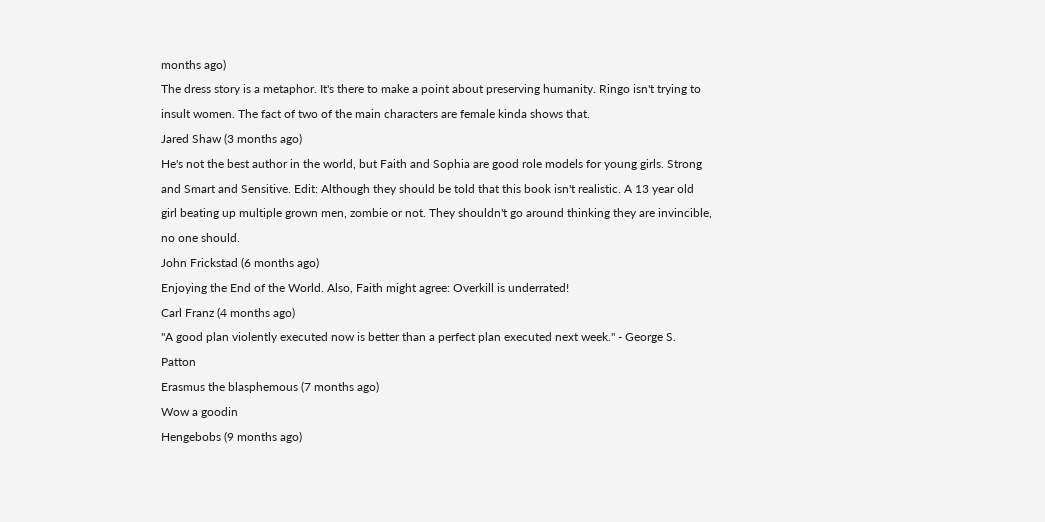months ago)
The dress story is a metaphor. It's there to make a point about preserving humanity. Ringo isn't trying to insult women. The fact of two of the main characters are female kinda shows that.
Jared Shaw (3 months ago)
He's not the best author in the world, but Faith and Sophia are good role models for young girls. Strong and Smart and Sensitive. Edit: Although they should be told that this book isn't realistic. A 13 year old girl beating up multiple grown men, zombie or not. They shouldn't go around thinking they are invincible, no one should.
John Frickstad (6 months ago)
Enjoying the End of the World. Also, Faith might agree: Overkill is underrated!
Carl Franz (4 months ago)
"A good plan violently executed now is better than a perfect plan executed next week." - George S. Patton
Erasmus the blasphemous (7 months ago)
Wow a goodin
Hengebobs (9 months ago)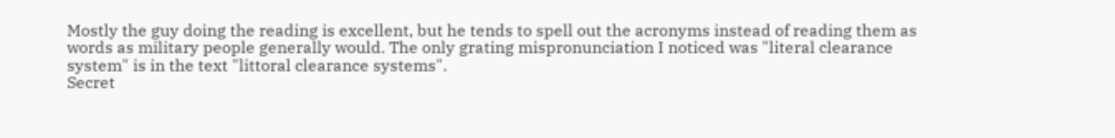Mostly the guy doing the reading is excellent, but he tends to spell out the acronyms instead of reading them as words as military people generally would. The only grating mispronunciation I noticed was "literal clearance system" is in the text "littoral clearance systems".
Secret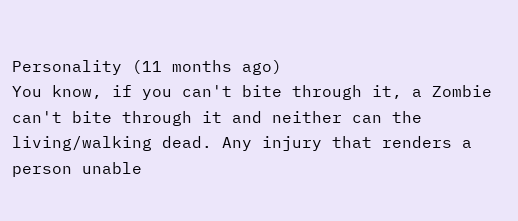Personality (11 months ago)
You know, if you can't bite through it, a Zombie can't bite through it and neither can the living/walking dead. Any injury that renders a person unable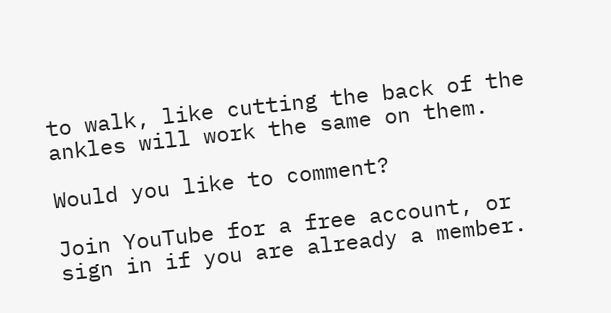to walk, like cutting the back of the ankles will work the same on them.

Would you like to comment?

Join YouTube for a free account, or sign in if you are already a member.